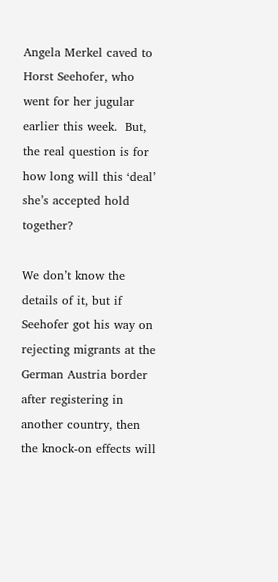Angela Merkel caved to Horst Seehofer, who went for her jugular earlier this week.  But, the real question is for how long will this ‘deal’ she’s accepted hold together?

We don’t know the details of it, but if Seehofer got his way on rejecting migrants at the German Austria border after registering in another country, then the knock-on effects will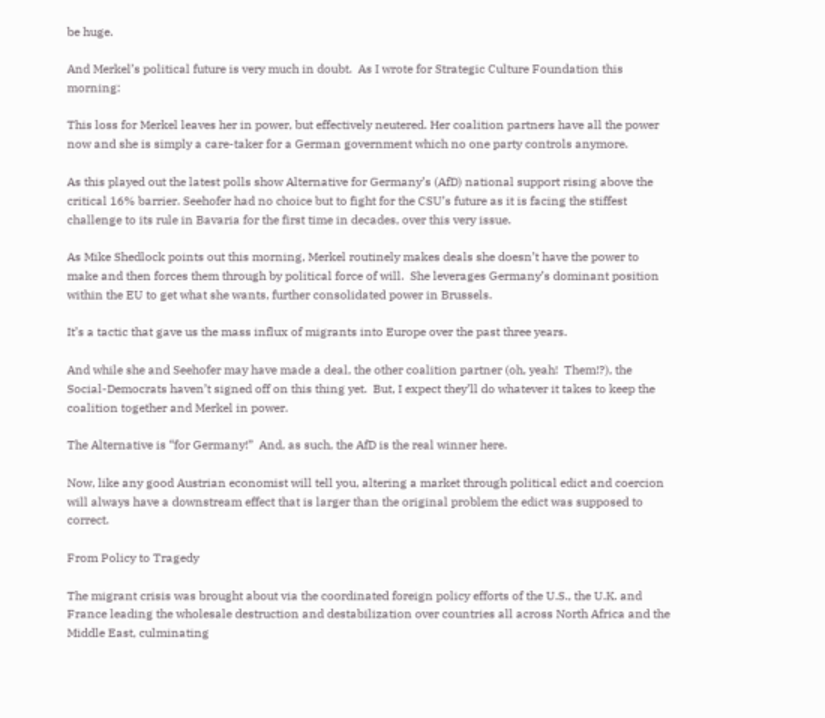be huge.

And Merkel’s political future is very much in doubt.  As I wrote for Strategic Culture Foundation this morning:

This loss for Merkel leaves her in power, but effectively neutered. Her coalition partners have all the power now and she is simply a care-taker for a German government which no one party controls anymore.

As this played out the latest polls show Alternative for Germany’s (AfD) national support rising above the critical 16% barrier. Seehofer had no choice but to fight for the CSU’s future as it is facing the stiffest challenge to its rule in Bavaria for the first time in decades, over this very issue.

As Mike Shedlock points out this morning, Merkel routinely makes deals she doesn’t have the power to make and then forces them through by political force of will.  She leverages Germany’s dominant position within the EU to get what she wants, further consolidated power in Brussels.

It’s a tactic that gave us the mass influx of migrants into Europe over the past three years.

And while she and Seehofer may have made a deal, the other coalition partner (oh, yeah!  Them!?), the Social-Democrats haven’t signed off on this thing yet.  But, I expect they’ll do whatever it takes to keep the coalition together and Merkel in power.

The Alternative is “for Germany!”  And, as such, the AfD is the real winner here.

Now, like any good Austrian economist will tell you, altering a market through political edict and coercion will always have a downstream effect that is larger than the original problem the edict was supposed to correct.

From Policy to Tragedy

The migrant crisis was brought about via the coordinated foreign policy efforts of the U.S., the U.K. and France leading the wholesale destruction and destabilization over countries all across North Africa and the Middle East, culminating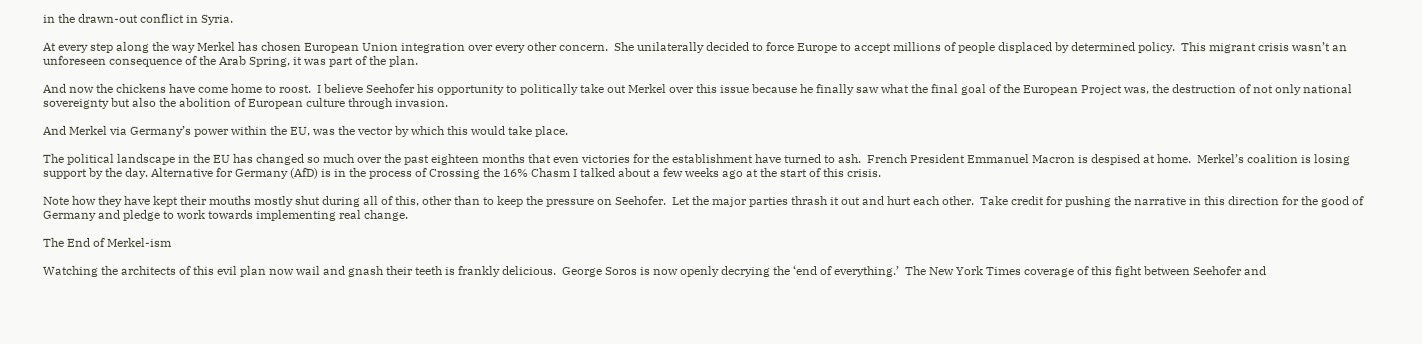in the drawn-out conflict in Syria.

At every step along the way Merkel has chosen European Union integration over every other concern.  She unilaterally decided to force Europe to accept millions of people displaced by determined policy.  This migrant crisis wasn’t an unforeseen consequence of the Arab Spring, it was part of the plan.

And now the chickens have come home to roost.  I believe Seehofer his opportunity to politically take out Merkel over this issue because he finally saw what the final goal of the European Project was, the destruction of not only national sovereignty but also the abolition of European culture through invasion.

And Merkel via Germany’s power within the EU, was the vector by which this would take place.

The political landscape in the EU has changed so much over the past eighteen months that even victories for the establishment have turned to ash.  French President Emmanuel Macron is despised at home.  Merkel’s coalition is losing support by the day. Alternative for Germany (AfD) is in the process of Crossing the 16% Chasm I talked about a few weeks ago at the start of this crisis.

Note how they have kept their mouths mostly shut during all of this, other than to keep the pressure on Seehofer.  Let the major parties thrash it out and hurt each other.  Take credit for pushing the narrative in this direction for the good of Germany and pledge to work towards implementing real change.

The End of Merkel-ism

Watching the architects of this evil plan now wail and gnash their teeth is frankly delicious.  George Soros is now openly decrying the ‘end of everything.’  The New York Times coverage of this fight between Seehofer and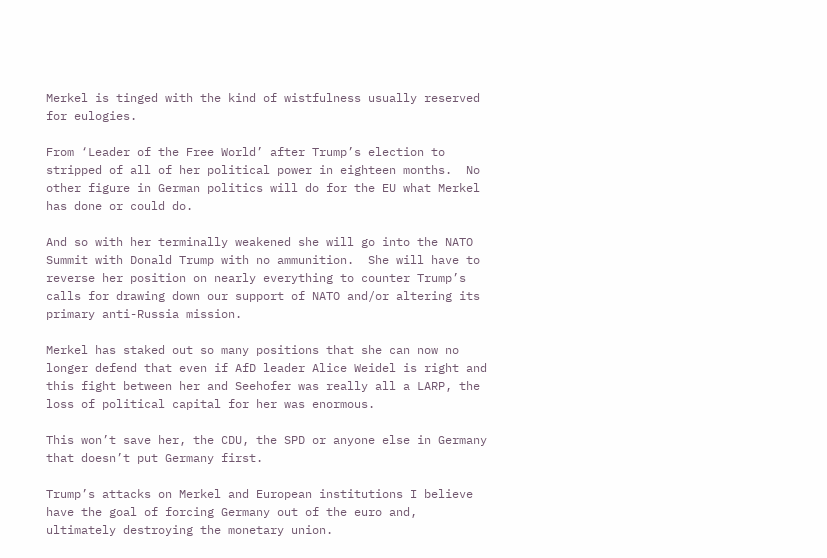Merkel is tinged with the kind of wistfulness usually reserved for eulogies.

From ‘Leader of the Free World’ after Trump’s election to stripped of all of her political power in eighteen months.  No other figure in German politics will do for the EU what Merkel has done or could do.

And so with her terminally weakened she will go into the NATO Summit with Donald Trump with no ammunition.  She will have to reverse her position on nearly everything to counter Trump’s calls for drawing down our support of NATO and/or altering its primary anti-Russia mission.

Merkel has staked out so many positions that she can now no longer defend that even if AfD leader Alice Weidel is right and this fight between her and Seehofer was really all a LARP, the loss of political capital for her was enormous.

This won’t save her, the CDU, the SPD or anyone else in Germany that doesn’t put Germany first.

Trump’s attacks on Merkel and European institutions I believe have the goal of forcing Germany out of the euro and, ultimately destroying the monetary union.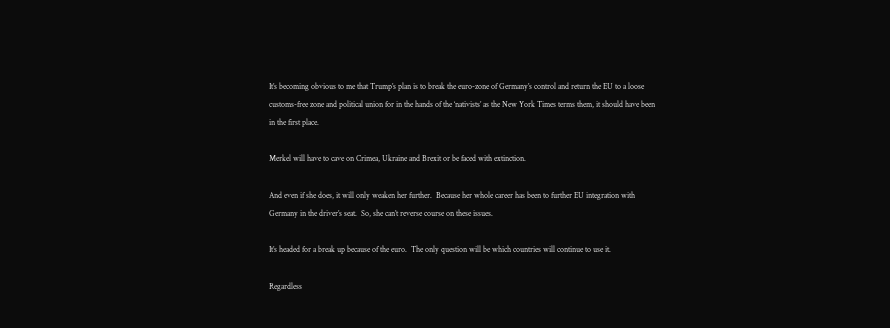It’s becoming obvious to me that Trump’s plan is to break the euro-zone of Germany’s control and return the EU to a loose customs-free zone and political union for in the hands of the ‘nativists’ as the New York Times terms them, it should have been in the first place.

Merkel will have to cave on Crimea, Ukraine and Brexit or be faced with extinction.

And even if she does, it will only weaken her further.  Because her whole career has been to further EU integration with Germany in the driver’s seat.  So, she can’t reverse course on these issues.

It’s headed for a break up because of the euro.  The only question will be which countries will continue to use it.

Regardless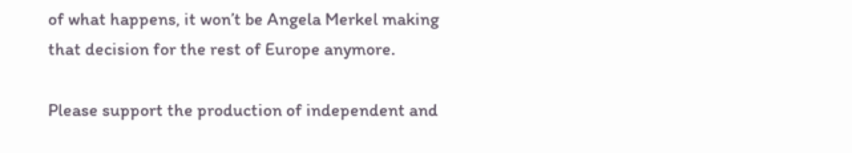of what happens, it won’t be Angela Merkel making that decision for the rest of Europe anymore.

Please support the production of independent and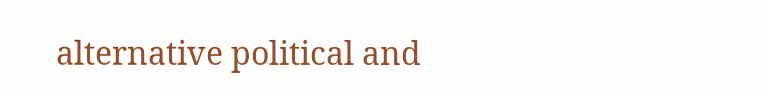alternative political and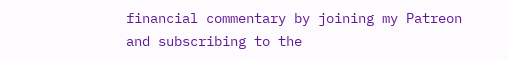financial commentary by joining my Patreon and subscribing to the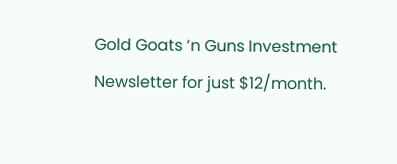Gold Goats ‘n Guns Investment Newsletter for just $12/month.